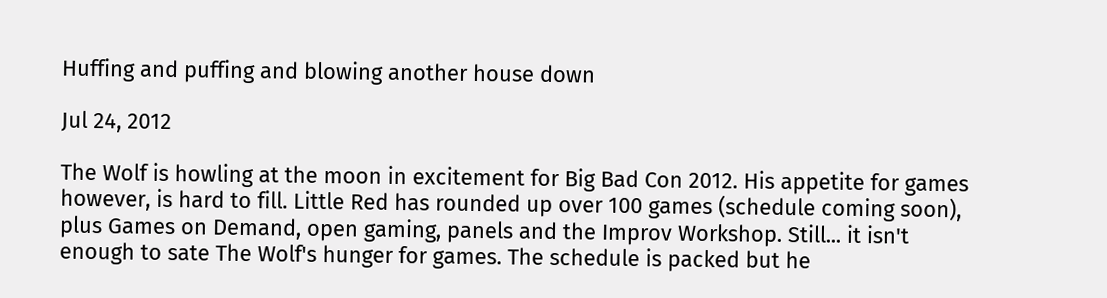Huffing and puffing and blowing another house down

Jul 24, 2012

The Wolf is howling at the moon in excitement for Big Bad Con 2012. His appetite for games however, is hard to fill. Little Red has rounded up over 100 games (schedule coming soon), plus Games on Demand, open gaming, panels and the Improv Workshop. Still... it isn't enough to sate The Wolf's hunger for games. The schedule is packed but he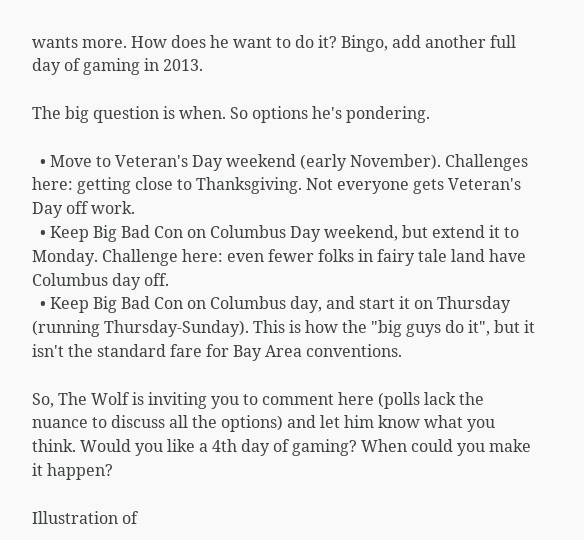wants more. How does he want to do it? Bingo, add another full day of gaming in 2013.

The big question is when. So options he's pondering.

  • Move to Veteran's Day weekend (early November). Challenges here: getting close to Thanksgiving. Not everyone gets Veteran's Day off work.
  • Keep Big Bad Con on Columbus Day weekend, but extend it to Monday. Challenge here: even fewer folks in fairy tale land have Columbus day off.
  • Keep Big Bad Con on Columbus day, and start it on Thursday (running Thursday-Sunday). This is how the "big guys do it", but it isn't the standard fare for Bay Area conventions.

So, The Wolf is inviting you to comment here (polls lack the nuance to discuss all the options) and let him know what you think. Would you like a 4th day of gaming? When could you make it happen?

Illustration of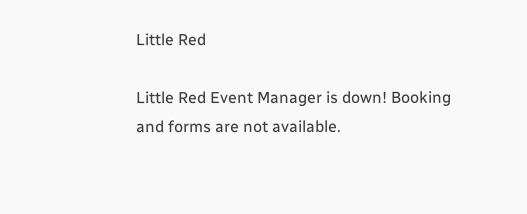Little Red

Little Red Event Manager is down! Booking and forms are not available.